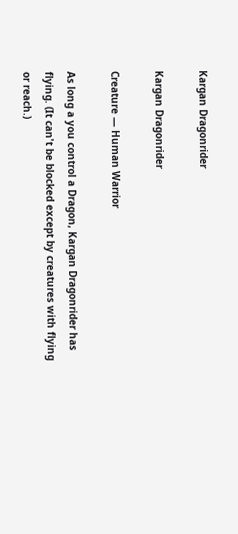Kargan Dragonrider

Kargan Dragonrider

Creature — Human Warrior

As long a you control a Dragon, Kargan Dragonrider has flying. (It can't be blocked except by creatures with flying or reach.)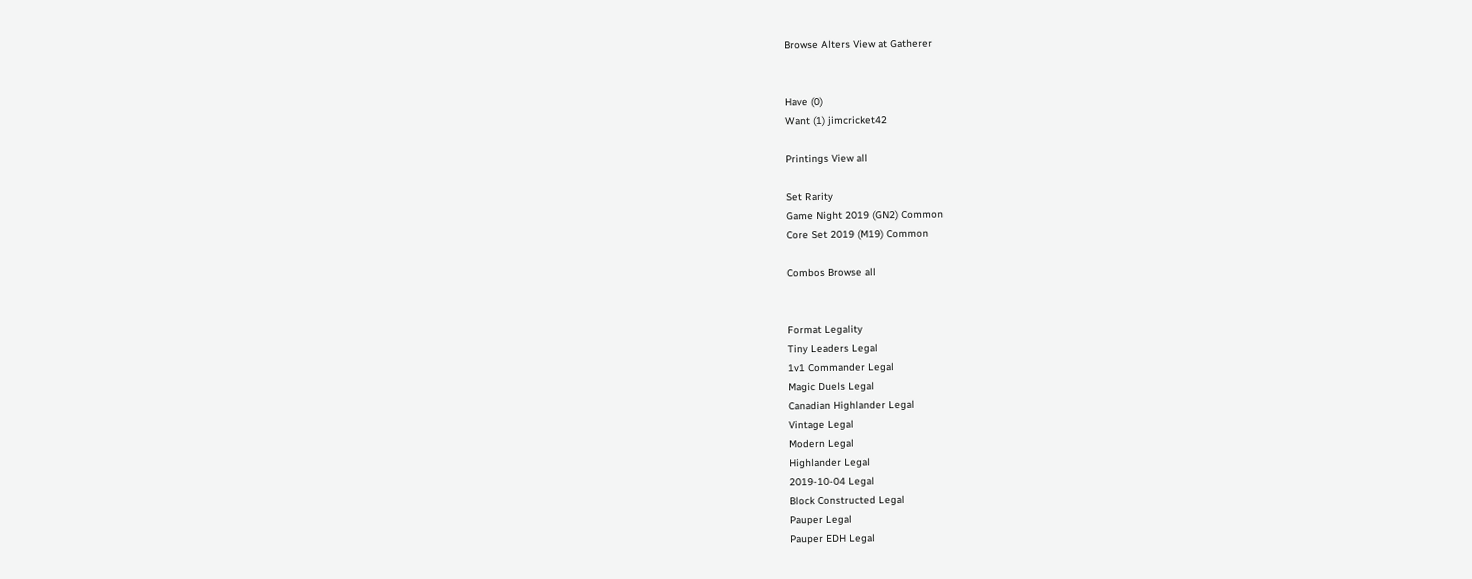Browse Alters View at Gatherer


Have (0)
Want (1) jimcricket42

Printings View all

Set Rarity
Game Night 2019 (GN2) Common
Core Set 2019 (M19) Common

Combos Browse all


Format Legality
Tiny Leaders Legal
1v1 Commander Legal
Magic Duels Legal
Canadian Highlander Legal
Vintage Legal
Modern Legal
Highlander Legal
2019-10-04 Legal
Block Constructed Legal
Pauper Legal
Pauper EDH Legal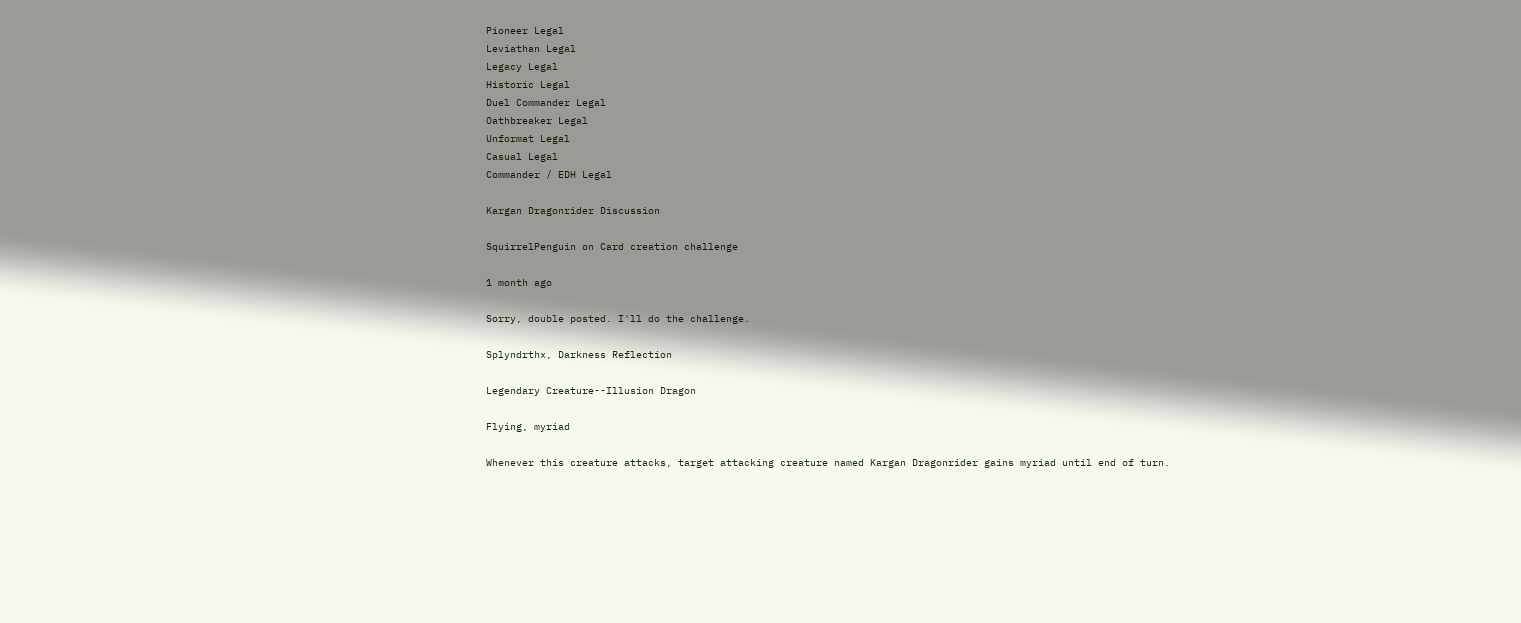Pioneer Legal
Leviathan Legal
Legacy Legal
Historic Legal
Duel Commander Legal
Oathbreaker Legal
Unformat Legal
Casual Legal
Commander / EDH Legal

Kargan Dragonrider Discussion

SquirrelPenguin on Card creation challenge

1 month ago

Sorry, double posted. I'll do the challenge.

Splyndrthx, Darkness Reflection

Legendary Creature--Illusion Dragon

Flying, myriad

Whenever this creature attacks, target attacking creature named Kargan Dragonrider gains myriad until end of turn.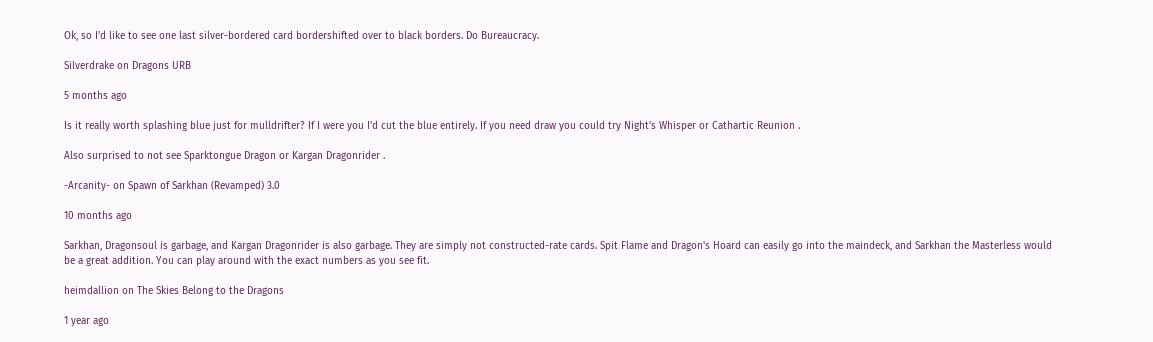Ok, so I'd like to see one last silver-bordered card bordershifted over to black borders. Do Bureaucracy.

Silverdrake on Dragons URB

5 months ago

Is it really worth splashing blue just for mulldrifter? If I were you I'd cut the blue entirely. If you need draw you could try Night's Whisper or Cathartic Reunion .

Also surprised to not see Sparktongue Dragon or Kargan Dragonrider .

-Arcanity- on Spawn of Sarkhan (Revamped) 3.0

10 months ago

Sarkhan, Dragonsoul is garbage, and Kargan Dragonrider is also garbage. They are simply not constructed-rate cards. Spit Flame and Dragon's Hoard can easily go into the maindeck, and Sarkhan the Masterless would be a great addition. You can play around with the exact numbers as you see fit.

heimdallion on The Skies Belong to the Dragons

1 year ago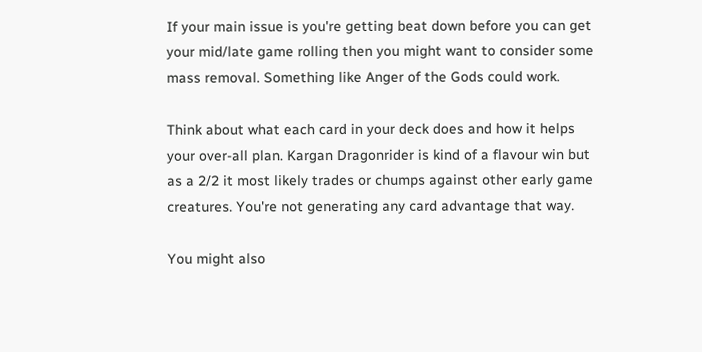If your main issue is you're getting beat down before you can get your mid/late game rolling then you might want to consider some mass removal. Something like Anger of the Gods could work.

Think about what each card in your deck does and how it helps your over-all plan. Kargan Dragonrider is kind of a flavour win but as a 2/2 it most likely trades or chumps against other early game creatures. You're not generating any card advantage that way.

You might also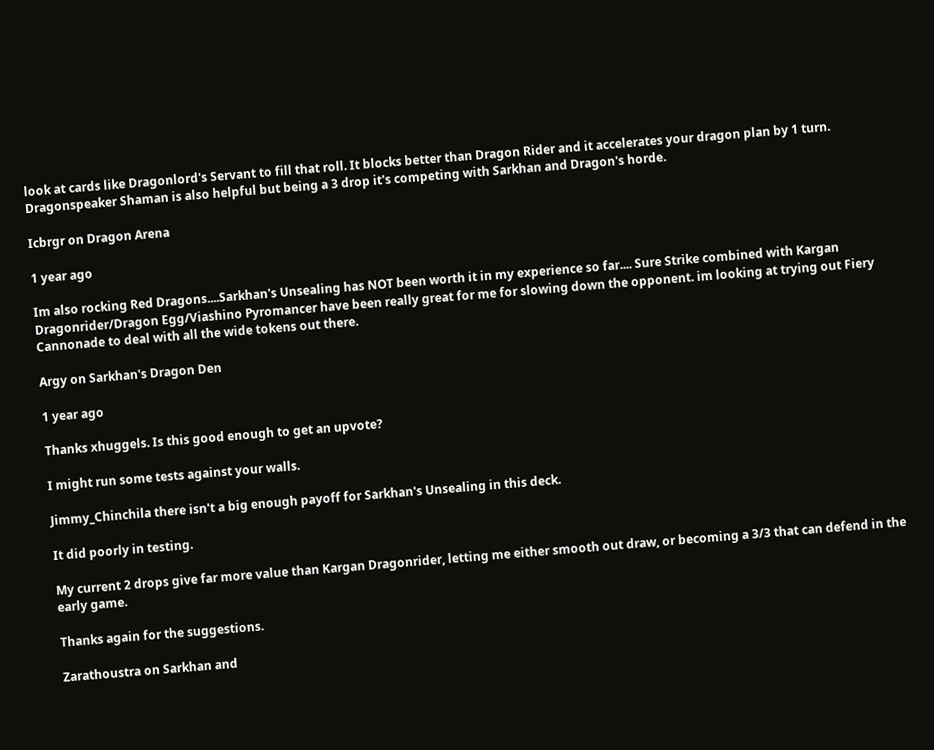look at cards like Dragonlord's Servant to fill that roll. It blocks better than Dragon Rider and it accelerates your dragon plan by 1 turn. Dragonspeaker Shaman is also helpful but being a 3 drop it's competing with Sarkhan and Dragon's horde.

Icbrgr on Dragon Arena

1 year ago

Im also rocking Red Dragons....Sarkhan's Unsealing has NOT been worth it in my experience so far.... Sure Strike combined with Kargan Dragonrider/Dragon Egg/Viashino Pyromancer have been really great for me for slowing down the opponent. im looking at trying out Fiery Cannonade to deal with all the wide tokens out there.

Argy on Sarkhan's Dragon Den

1 year ago

Thanks xhuggels. Is this good enough to get an upvote?

I might run some tests against your walls.

Jimmy_Chinchila there isn't a big enough payoff for Sarkhan's Unsealing in this deck.

It did poorly in testing.

My current 2 drops give far more value than Kargan Dragonrider, letting me either smooth out draw, or becoming a 3/3 that can defend in the early game.

Thanks again for the suggestions.

Zarathoustra on Sarkhan and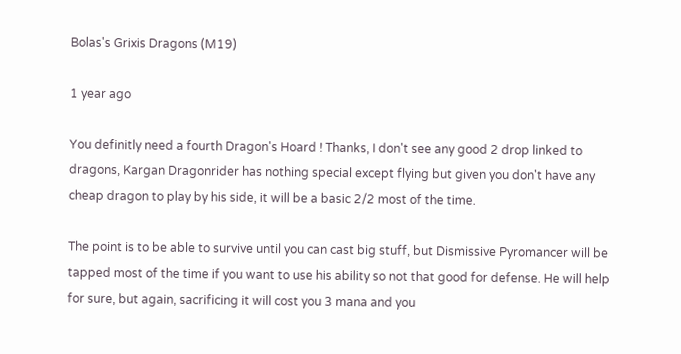Bolas's Grixis Dragons (M19)

1 year ago

You definitly need a fourth Dragon's Hoard ! Thanks, I don't see any good 2 drop linked to dragons, Kargan Dragonrider has nothing special except flying but given you don't have any cheap dragon to play by his side, it will be a basic 2/2 most of the time.

The point is to be able to survive until you can cast big stuff, but Dismissive Pyromancer will be tapped most of the time if you want to use his ability so not that good for defense. He will help for sure, but again, sacrificing it will cost you 3 mana and you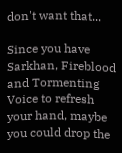don't want that...

Since you have Sarkhan, Fireblood and Tormenting Voice to refresh your hand, maybe you could drop the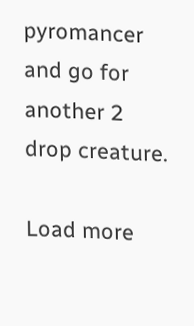pyromancer and go for another 2 drop creature.

Load more